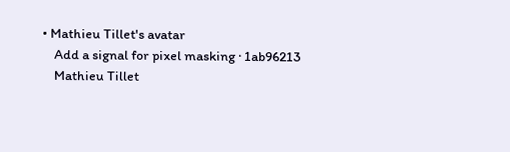• Mathieu Tillet's avatar
    Add a signal for pixel masking · 1ab96213
    Mathieu Tillet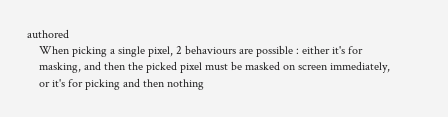authored
    When picking a single pixel, 2 behaviours are possible : either it's for
    masking, and then the picked pixel must be masked on screen immediately,
    or it's for picking and then nothing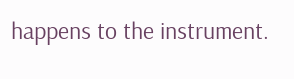happens to the instrument.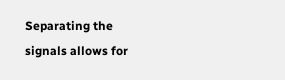Separating the signals allows for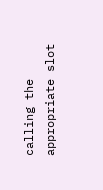calling the appropriate slot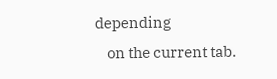depending
    on the current tab.